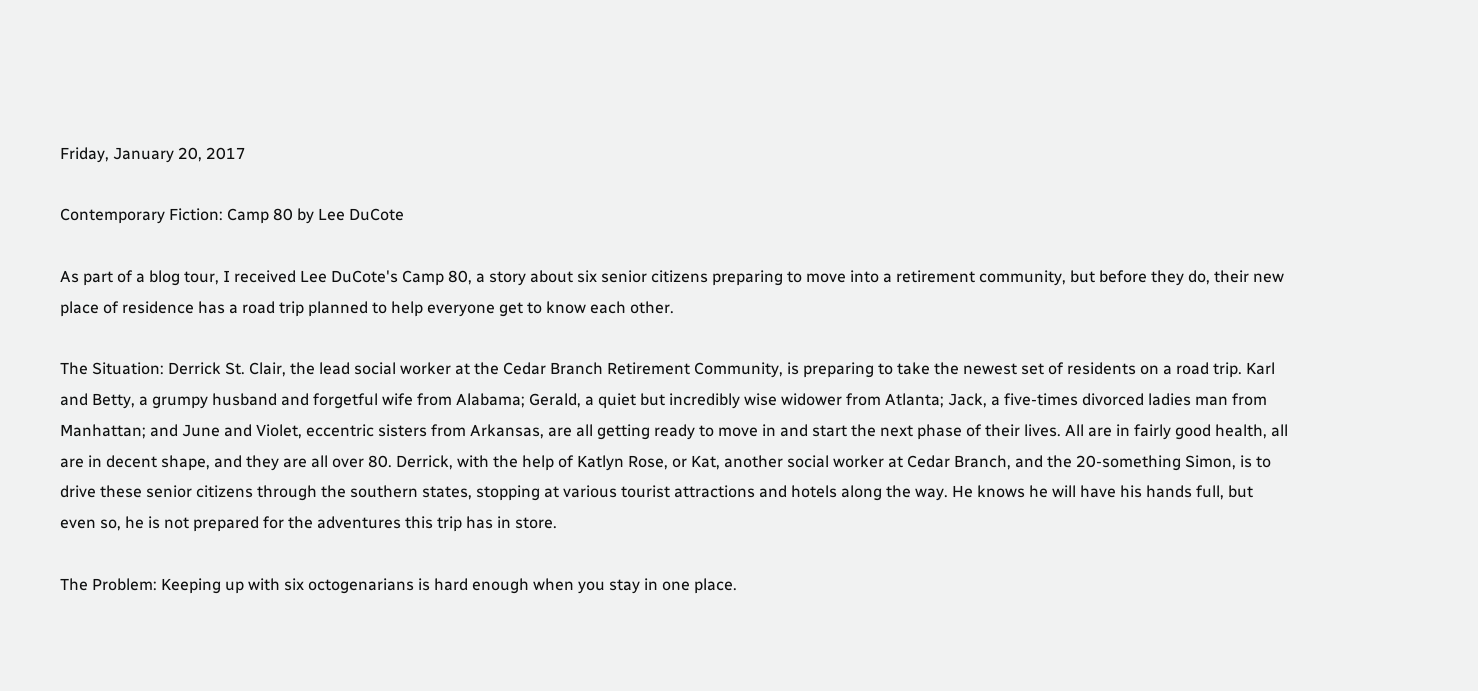Friday, January 20, 2017

Contemporary Fiction: Camp 80 by Lee DuCote

As part of a blog tour, I received Lee DuCote's Camp 80, a story about six senior citizens preparing to move into a retirement community, but before they do, their new place of residence has a road trip planned to help everyone get to know each other.

The Situation: Derrick St. Clair, the lead social worker at the Cedar Branch Retirement Community, is preparing to take the newest set of residents on a road trip. Karl and Betty, a grumpy husband and forgetful wife from Alabama; Gerald, a quiet but incredibly wise widower from Atlanta; Jack, a five-times divorced ladies man from Manhattan; and June and Violet, eccentric sisters from Arkansas, are all getting ready to move in and start the next phase of their lives. All are in fairly good health, all are in decent shape, and they are all over 80. Derrick, with the help of Katlyn Rose, or Kat, another social worker at Cedar Branch, and the 20-something Simon, is to drive these senior citizens through the southern states, stopping at various tourist attractions and hotels along the way. He knows he will have his hands full, but even so, he is not prepared for the adventures this trip has in store.

The Problem: Keeping up with six octogenarians is hard enough when you stay in one place.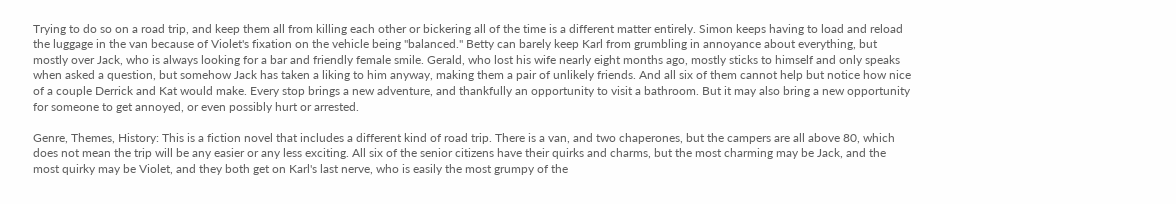Trying to do so on a road trip, and keep them all from killing each other or bickering all of the time is a different matter entirely. Simon keeps having to load and reload the luggage in the van because of Violet's fixation on the vehicle being "balanced." Betty can barely keep Karl from grumbling in annoyance about everything, but mostly over Jack, who is always looking for a bar and friendly female smile. Gerald, who lost his wife nearly eight months ago, mostly sticks to himself and only speaks when asked a question, but somehow Jack has taken a liking to him anyway, making them a pair of unlikely friends. And all six of them cannot help but notice how nice of a couple Derrick and Kat would make. Every stop brings a new adventure, and thankfully an opportunity to visit a bathroom. But it may also bring a new opportunity for someone to get annoyed, or even possibly hurt or arrested.

Genre, Themes, History: This is a fiction novel that includes a different kind of road trip. There is a van, and two chaperones, but the campers are all above 80, which does not mean the trip will be any easier or any less exciting. All six of the senior citizens have their quirks and charms, but the most charming may be Jack, and the most quirky may be Violet, and they both get on Karl's last nerve, who is easily the most grumpy of the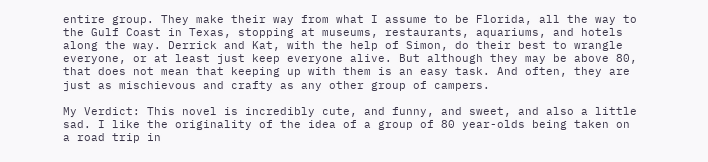entire group. They make their way from what I assume to be Florida, all the way to the Gulf Coast in Texas, stopping at museums, restaurants, aquariums, and hotels along the way. Derrick and Kat, with the help of Simon, do their best to wrangle everyone, or at least just keep everyone alive. But although they may be above 80, that does not mean that keeping up with them is an easy task. And often, they are just as mischievous and crafty as any other group of campers.

My Verdict: This novel is incredibly cute, and funny, and sweet, and also a little sad. I like the originality of the idea of a group of 80 year-olds being taken on a road trip in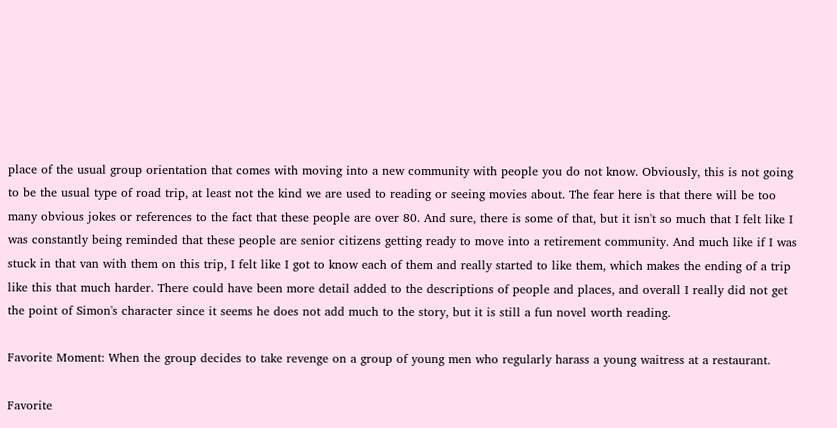place of the usual group orientation that comes with moving into a new community with people you do not know. Obviously, this is not going to be the usual type of road trip, at least not the kind we are used to reading or seeing movies about. The fear here is that there will be too many obvious jokes or references to the fact that these people are over 80. And sure, there is some of that, but it isn't so much that I felt like I was constantly being reminded that these people are senior citizens getting ready to move into a retirement community. And much like if I was stuck in that van with them on this trip, I felt like I got to know each of them and really started to like them, which makes the ending of a trip like this that much harder. There could have been more detail added to the descriptions of people and places, and overall I really did not get the point of Simon's character since it seems he does not add much to the story, but it is still a fun novel worth reading.

Favorite Moment: When the group decides to take revenge on a group of young men who regularly harass a young waitress at a restaurant.

Favorite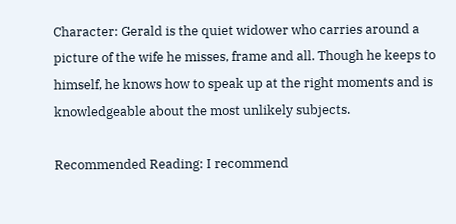Character: Gerald is the quiet widower who carries around a picture of the wife he misses, frame and all. Though he keeps to himself, he knows how to speak up at the right moments and is knowledgeable about the most unlikely subjects.

Recommended Reading: I recommend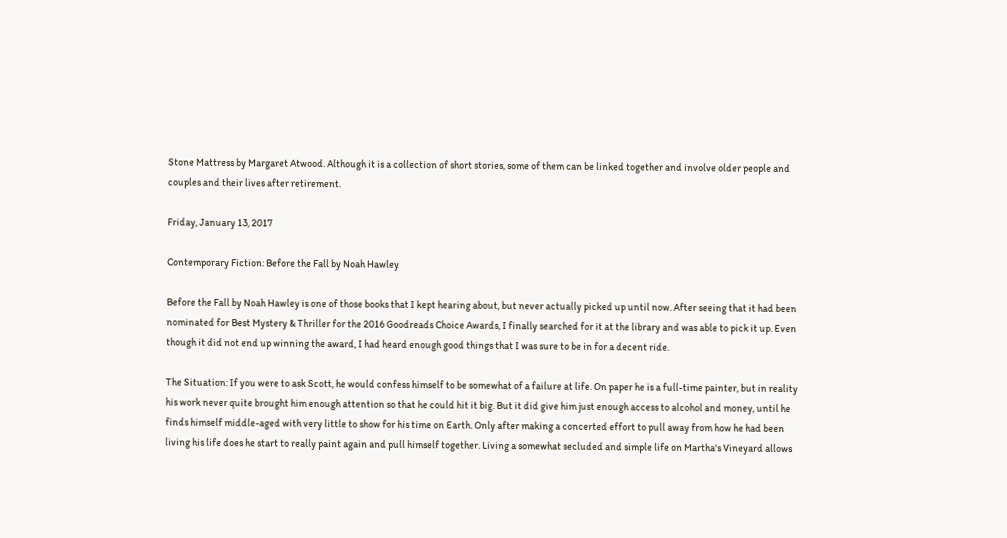Stone Mattress by Margaret Atwood. Although it is a collection of short stories, some of them can be linked together and involve older people and couples and their lives after retirement.

Friday, January 13, 2017

Contemporary Fiction: Before the Fall by Noah Hawley

Before the Fall by Noah Hawley is one of those books that I kept hearing about, but never actually picked up until now. After seeing that it had been nominated for Best Mystery & Thriller for the 2016 Goodreads Choice Awards, I finally searched for it at the library and was able to pick it up. Even though it did not end up winning the award, I had heard enough good things that I was sure to be in for a decent ride.

The Situation: If you were to ask Scott, he would confess himself to be somewhat of a failure at life. On paper he is a full-time painter, but in reality his work never quite brought him enough attention so that he could hit it big. But it did give him just enough access to alcohol and money, until he finds himself middle-aged with very little to show for his time on Earth. Only after making a concerted effort to pull away from how he had been living his life does he start to really paint again and pull himself together. Living a somewhat secluded and simple life on Martha's Vineyard allows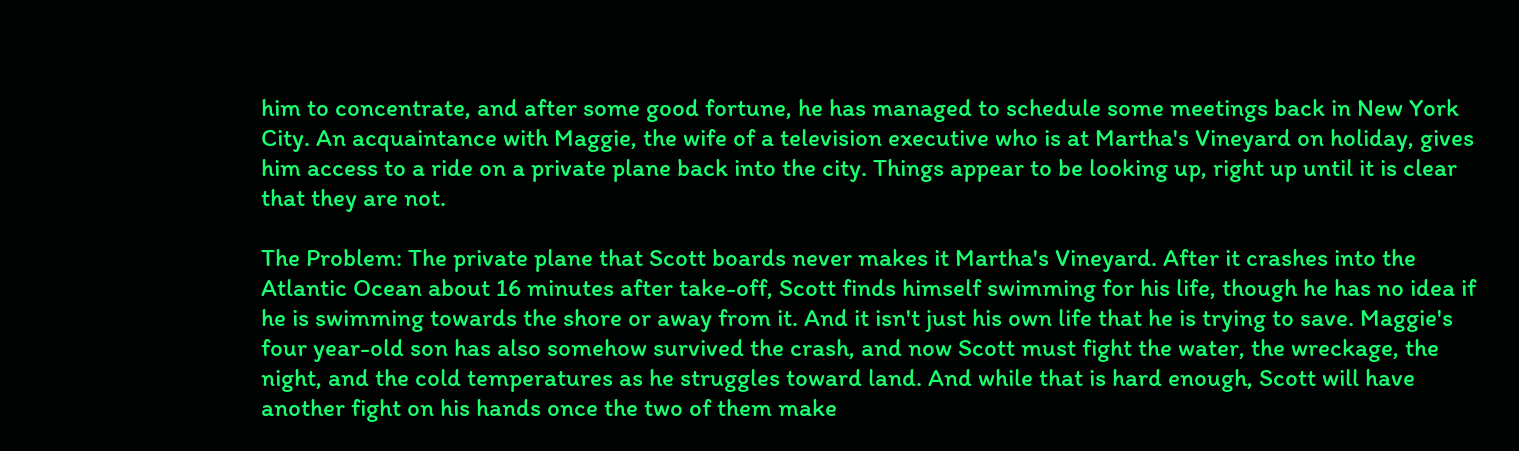him to concentrate, and after some good fortune, he has managed to schedule some meetings back in New York City. An acquaintance with Maggie, the wife of a television executive who is at Martha's Vineyard on holiday, gives him access to a ride on a private plane back into the city. Things appear to be looking up, right up until it is clear that they are not.

The Problem: The private plane that Scott boards never makes it Martha's Vineyard. After it crashes into the Atlantic Ocean about 16 minutes after take-off, Scott finds himself swimming for his life, though he has no idea if he is swimming towards the shore or away from it. And it isn't just his own life that he is trying to save. Maggie's four year-old son has also somehow survived the crash, and now Scott must fight the water, the wreckage, the night, and the cold temperatures as he struggles toward land. And while that is hard enough, Scott will have another fight on his hands once the two of them make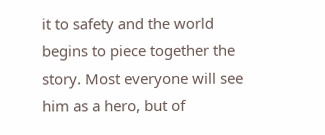it to safety and the world begins to piece together the story. Most everyone will see him as a hero, but of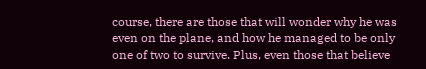course, there are those that will wonder why he was even on the plane, and how he managed to be only one of two to survive. Plus, even those that believe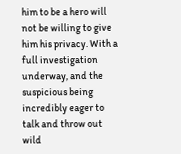him to be a hero will not be willing to give him his privacy. With a full investigation underway, and the suspicious being incredibly eager to talk and throw out wild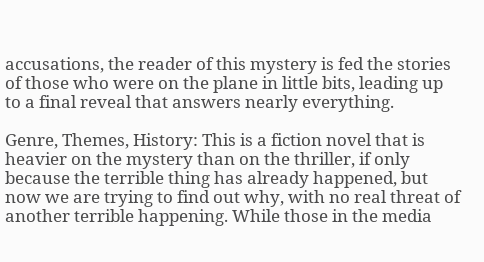accusations, the reader of this mystery is fed the stories of those who were on the plane in little bits, leading up to a final reveal that answers nearly everything.

Genre, Themes, History: This is a fiction novel that is heavier on the mystery than on the thriller, if only because the terrible thing has already happened, but now we are trying to find out why, with no real threat of another terrible happening. While those in the media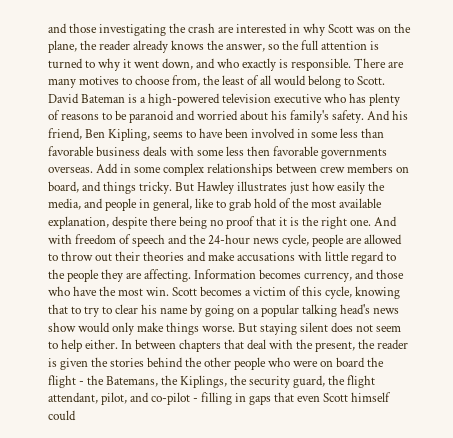and those investigating the crash are interested in why Scott was on the plane, the reader already knows the answer, so the full attention is turned to why it went down, and who exactly is responsible. There are many motives to choose from, the least of all would belong to Scott. David Bateman is a high-powered television executive who has plenty of reasons to be paranoid and worried about his family's safety. And his friend, Ben Kipling, seems to have been involved in some less than favorable business deals with some less then favorable governments overseas. Add in some complex relationships between crew members on board, and things tricky. But Hawley illustrates just how easily the media, and people in general, like to grab hold of the most available explanation, despite there being no proof that it is the right one. And with freedom of speech and the 24-hour news cycle, people are allowed to throw out their theories and make accusations with little regard to the people they are affecting. Information becomes currency, and those who have the most win. Scott becomes a victim of this cycle, knowing that to try to clear his name by going on a popular talking head's news show would only make things worse. But staying silent does not seem to help either. In between chapters that deal with the present, the reader is given the stories behind the other people who were on board the flight - the Batemans, the Kiplings, the security guard, the flight attendant, pilot, and co-pilot - filling in gaps that even Scott himself could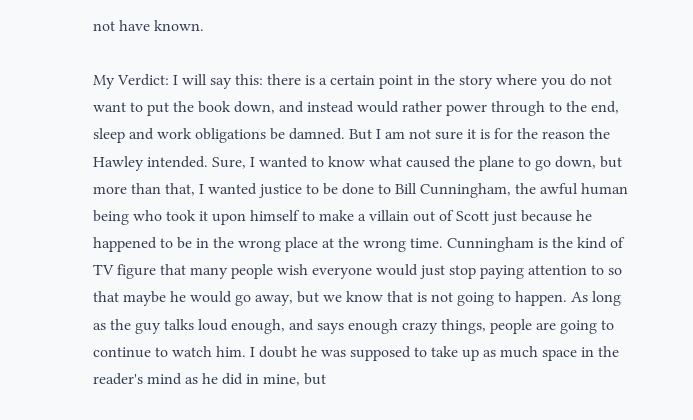not have known.

My Verdict: I will say this: there is a certain point in the story where you do not want to put the book down, and instead would rather power through to the end, sleep and work obligations be damned. But I am not sure it is for the reason the Hawley intended. Sure, I wanted to know what caused the plane to go down, but more than that, I wanted justice to be done to Bill Cunningham, the awful human being who took it upon himself to make a villain out of Scott just because he happened to be in the wrong place at the wrong time. Cunningham is the kind of TV figure that many people wish everyone would just stop paying attention to so that maybe he would go away, but we know that is not going to happen. As long as the guy talks loud enough, and says enough crazy things, people are going to continue to watch him. I doubt he was supposed to take up as much space in the reader's mind as he did in mine, but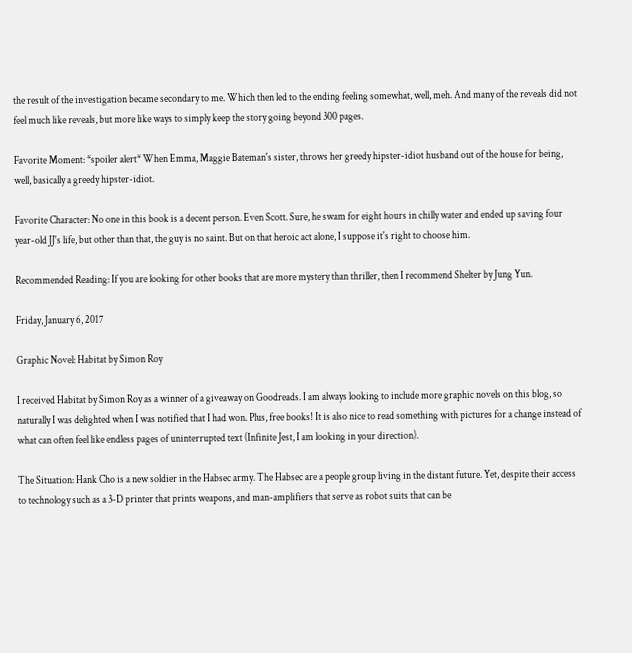the result of the investigation became secondary to me. Which then led to the ending feeling somewhat, well, meh. And many of the reveals did not feel much like reveals, but more like ways to simply keep the story going beyond 300 pages.

Favorite Moment: *spoiler alert* When Emma, Maggie Bateman's sister, throws her greedy hipster-idiot husband out of the house for being, well, basically a greedy hipster-idiot.

Favorite Character: No one in this book is a decent person. Even Scott. Sure, he swam for eight hours in chilly water and ended up saving four year-old JJ's life, but other than that, the guy is no saint. But on that heroic act alone, I suppose it's right to choose him.

Recommended Reading: If you are looking for other books that are more mystery than thriller, then I recommend Shelter by Jung Yun.

Friday, January 6, 2017

Graphic Novel: Habitat by Simon Roy

I received Habitat by Simon Roy as a winner of a giveaway on Goodreads. I am always looking to include more graphic novels on this blog, so naturally I was delighted when I was notified that I had won. Plus, free books! It is also nice to read something with pictures for a change instead of what can often feel like endless pages of uninterrupted text (Infinite Jest, I am looking in your direction).

The Situation: Hank Cho is a new soldier in the Habsec army. The Habsec are a people group living in the distant future. Yet, despite their access to technology such as a 3-D printer that prints weapons, and man-amplifiers that serve as robot suits that can be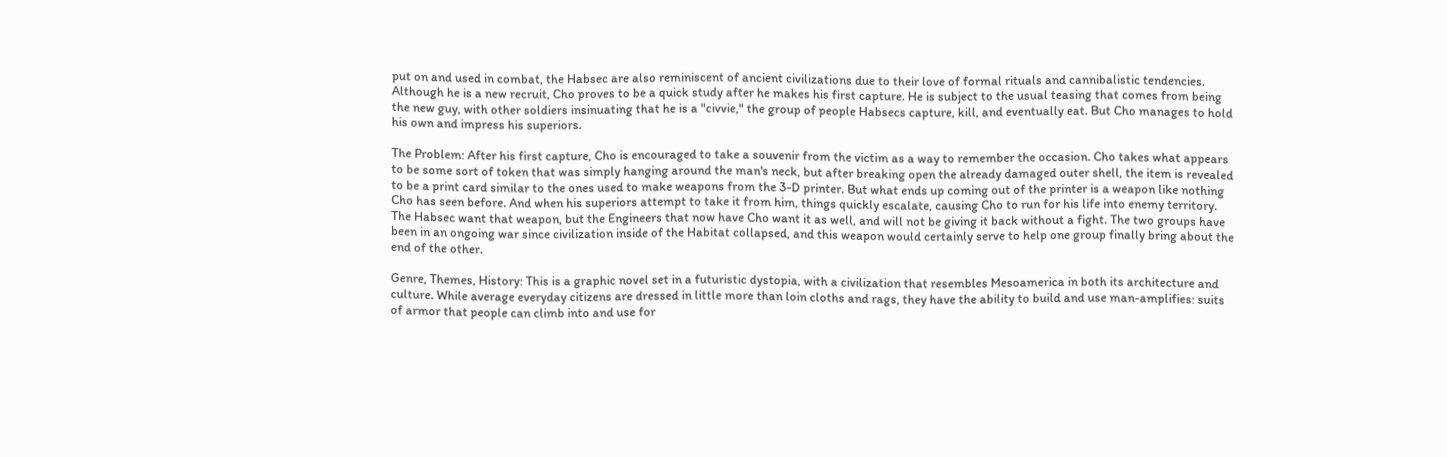put on and used in combat, the Habsec are also reminiscent of ancient civilizations due to their love of formal rituals and cannibalistic tendencies. Although he is a new recruit, Cho proves to be a quick study after he makes his first capture. He is subject to the usual teasing that comes from being the new guy, with other soldiers insinuating that he is a "civvie," the group of people Habsecs capture, kill, and eventually eat. But Cho manages to hold his own and impress his superiors.

The Problem: After his first capture, Cho is encouraged to take a souvenir from the victim as a way to remember the occasion. Cho takes what appears to be some sort of token that was simply hanging around the man's neck, but after breaking open the already damaged outer shell, the item is revealed to be a print card similar to the ones used to make weapons from the 3-D printer. But what ends up coming out of the printer is a weapon like nothing Cho has seen before. And when his superiors attempt to take it from him, things quickly escalate, causing Cho to run for his life into enemy territory. The Habsec want that weapon, but the Engineers that now have Cho want it as well, and will not be giving it back without a fight. The two groups have been in an ongoing war since civilization inside of the Habitat collapsed, and this weapon would certainly serve to help one group finally bring about the end of the other.

Genre, Themes, History: This is a graphic novel set in a futuristic dystopia, with a civilization that resembles Mesoamerica in both its architecture and culture. While average everyday citizens are dressed in little more than loin cloths and rags, they have the ability to build and use man-amplifies: suits of armor that people can climb into and use for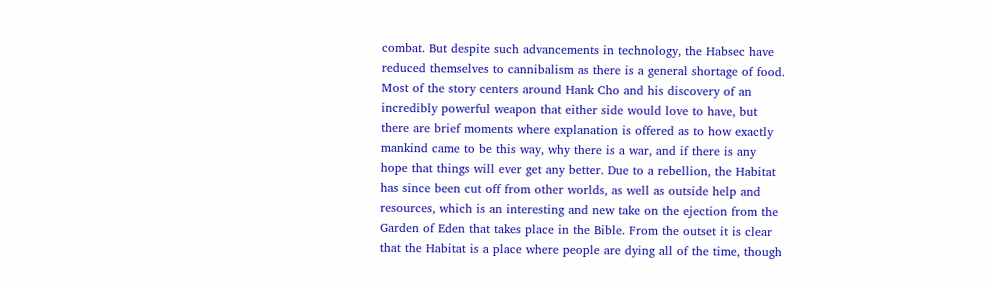combat. But despite such advancements in technology, the Habsec have reduced themselves to cannibalism as there is a general shortage of food. Most of the story centers around Hank Cho and his discovery of an incredibly powerful weapon that either side would love to have, but there are brief moments where explanation is offered as to how exactly mankind came to be this way, why there is a war, and if there is any hope that things will ever get any better. Due to a rebellion, the Habitat has since been cut off from other worlds, as well as outside help and resources, which is an interesting and new take on the ejection from the Garden of Eden that takes place in the Bible. From the outset it is clear that the Habitat is a place where people are dying all of the time, though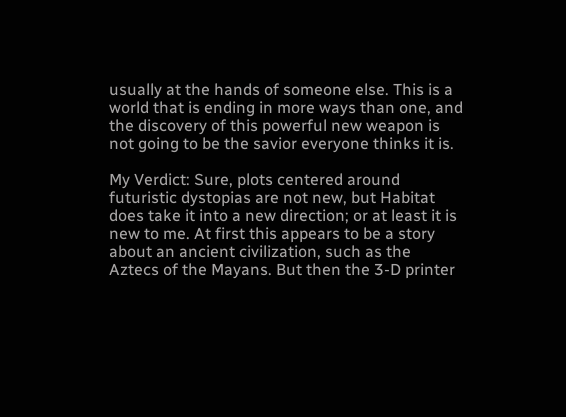usually at the hands of someone else. This is a world that is ending in more ways than one, and the discovery of this powerful new weapon is not going to be the savior everyone thinks it is.

My Verdict: Sure, plots centered around futuristic dystopias are not new, but Habitat does take it into a new direction; or at least it is new to me. At first this appears to be a story about an ancient civilization, such as the Aztecs of the Mayans. But then the 3-D printer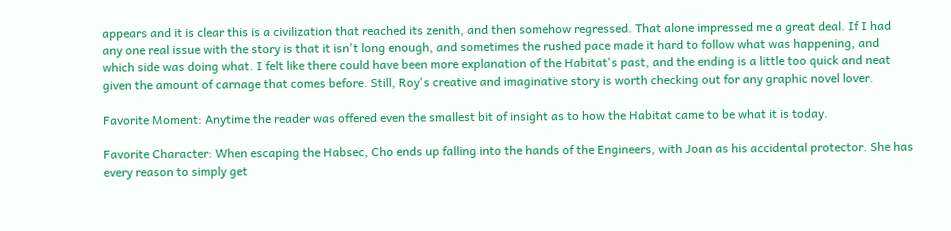appears and it is clear this is a civilization that reached its zenith, and then somehow regressed. That alone impressed me a great deal. If I had any one real issue with the story is that it isn't long enough, and sometimes the rushed pace made it hard to follow what was happening, and which side was doing what. I felt like there could have been more explanation of the Habitat's past, and the ending is a little too quick and neat given the amount of carnage that comes before. Still, Roy's creative and imaginative story is worth checking out for any graphic novel lover.

Favorite Moment: Anytime the reader was offered even the smallest bit of insight as to how the Habitat came to be what it is today.

Favorite Character: When escaping the Habsec, Cho ends up falling into the hands of the Engineers, with Joan as his accidental protector. She has every reason to simply get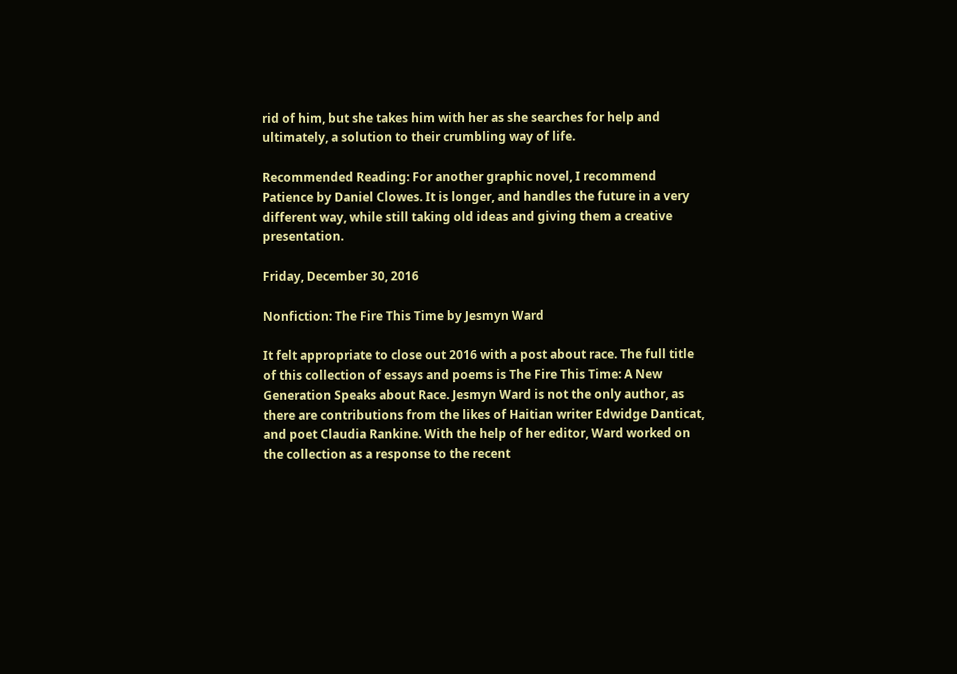rid of him, but she takes him with her as she searches for help and ultimately, a solution to their crumbling way of life.

Recommended Reading: For another graphic novel, I recommend Patience by Daniel Clowes. It is longer, and handles the future in a very different way, while still taking old ideas and giving them a creative presentation.

Friday, December 30, 2016

Nonfiction: The Fire This Time by Jesmyn Ward

It felt appropriate to close out 2016 with a post about race. The full title of this collection of essays and poems is The Fire This Time: A New Generation Speaks about Race. Jesmyn Ward is not the only author, as there are contributions from the likes of Haitian writer Edwidge Danticat, and poet Claudia Rankine. With the help of her editor, Ward worked on the collection as a response to the recent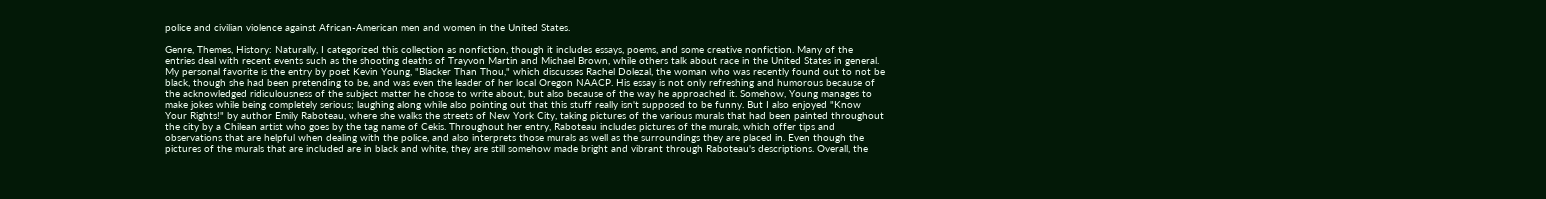police and civilian violence against African-American men and women in the United States.

Genre, Themes, History: Naturally, I categorized this collection as nonfiction, though it includes essays, poems, and some creative nonfiction. Many of the entries deal with recent events such as the shooting deaths of Trayvon Martin and Michael Brown, while others talk about race in the United States in general. My personal favorite is the entry by poet Kevin Young, "Blacker Than Thou," which discusses Rachel Dolezal, the woman who was recently found out to not be black, though she had been pretending to be, and was even the leader of her local Oregon NAACP. His essay is not only refreshing and humorous because of the acknowledged ridiculousness of the subject matter he chose to write about, but also because of the way he approached it. Somehow, Young manages to make jokes while being completely serious; laughing along while also pointing out that this stuff really isn't supposed to be funny. But I also enjoyed "Know Your Rights!" by author Emily Raboteau, where she walks the streets of New York City, taking pictures of the various murals that had been painted throughout the city by a Chilean artist who goes by the tag name of Cekis. Throughout her entry, Raboteau includes pictures of the murals, which offer tips and observations that are helpful when dealing with the police, and also interprets those murals as well as the surroundings they are placed in. Even though the pictures of the murals that are included are in black and white, they are still somehow made bright and vibrant through Raboteau's descriptions. Overall, the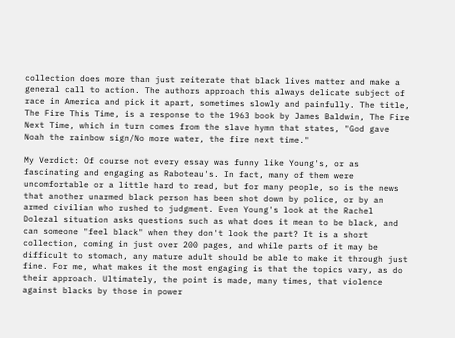collection does more than just reiterate that black lives matter and make a general call to action. The authors approach this always delicate subject of race in America and pick it apart, sometimes slowly and painfully. The title, The Fire This Time, is a response to the 1963 book by James Baldwin, The Fire Next Time, which in turn comes from the slave hymn that states, "God gave Noah the rainbow sign/No more water, the fire next time."

My Verdict: Of course not every essay was funny like Young's, or as fascinating and engaging as Raboteau's. In fact, many of them were uncomfortable or a little hard to read, but for many people, so is the news that another unarmed black person has been shot down by police, or by an armed civilian who rushed to judgment. Even Young's look at the Rachel Dolezal situation asks questions such as what does it mean to be black, and can someone "feel black" when they don't look the part? It is a short collection, coming in just over 200 pages, and while parts of it may be difficult to stomach, any mature adult should be able to make it through just fine. For me, what makes it the most engaging is that the topics vary, as do their approach. Ultimately, the point is made, many times, that violence against blacks by those in power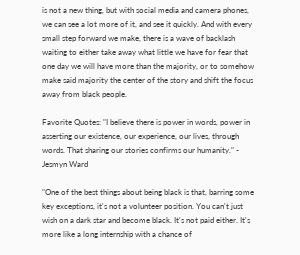is not a new thing, but with social media and camera phones, we can see a lot more of it, and see it quickly. And with every small step forward we make, there is a wave of backlash waiting to either take away what little we have for fear that one day we will have more than the majority, or to somehow make said majority the center of the story and shift the focus away from black people.

Favorite Quotes: "I believe there is power in words, power in asserting our existence, our experience, our lives, through words. That sharing our stories confirms our humanity." - Jesmyn Ward

"One of the best things about being black is that, barring some key exceptions, it's not a volunteer position. You can't just wish on a dark star and become black. It's not paid either. It's more like a long internship with a chance of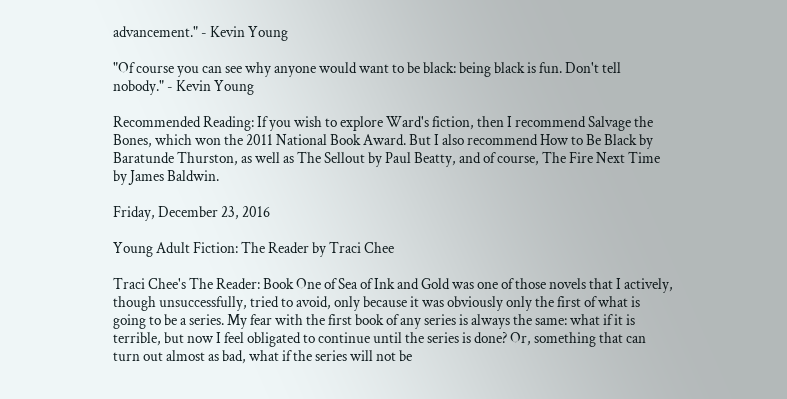advancement." - Kevin Young

"Of course you can see why anyone would want to be black: being black is fun. Don't tell nobody." - Kevin Young

Recommended Reading: If you wish to explore Ward's fiction, then I recommend Salvage the Bones, which won the 2011 National Book Award. But I also recommend How to Be Black by Baratunde Thurston, as well as The Sellout by Paul Beatty, and of course, The Fire Next Time by James Baldwin.

Friday, December 23, 2016

Young Adult Fiction: The Reader by Traci Chee

Traci Chee's The Reader: Book One of Sea of Ink and Gold was one of those novels that I actively, though unsuccessfully, tried to avoid, only because it was obviously only the first of what is going to be a series. My fear with the first book of any series is always the same: what if it is terrible, but now I feel obligated to continue until the series is done? Or, something that can turn out almost as bad, what if the series will not be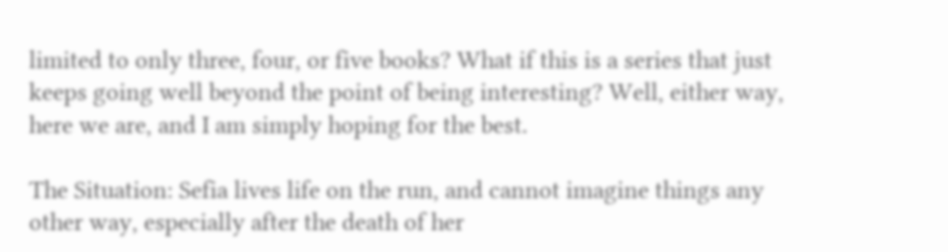limited to only three, four, or five books? What if this is a series that just keeps going well beyond the point of being interesting? Well, either way, here we are, and I am simply hoping for the best.

The Situation: Sefia lives life on the run, and cannot imagine things any other way, especially after the death of her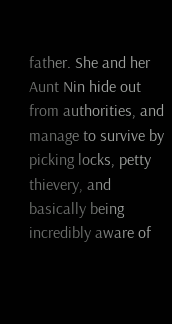father. She and her Aunt Nin hide out from authorities, and manage to survive by picking locks, petty thievery, and basically being incredibly aware of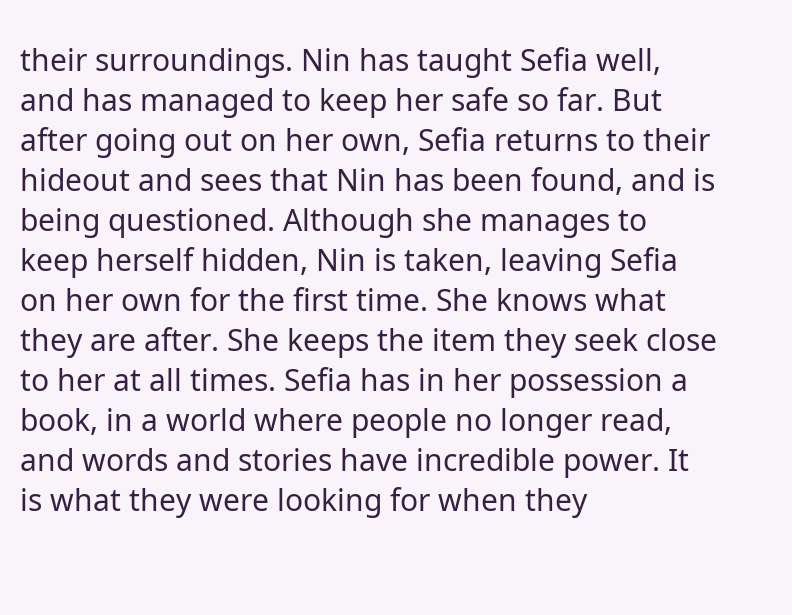their surroundings. Nin has taught Sefia well, and has managed to keep her safe so far. But after going out on her own, Sefia returns to their hideout and sees that Nin has been found, and is being questioned. Although she manages to keep herself hidden, Nin is taken, leaving Sefia on her own for the first time. She knows what they are after. She keeps the item they seek close to her at all times. Sefia has in her possession a book, in a world where people no longer read, and words and stories have incredible power. It is what they were looking for when they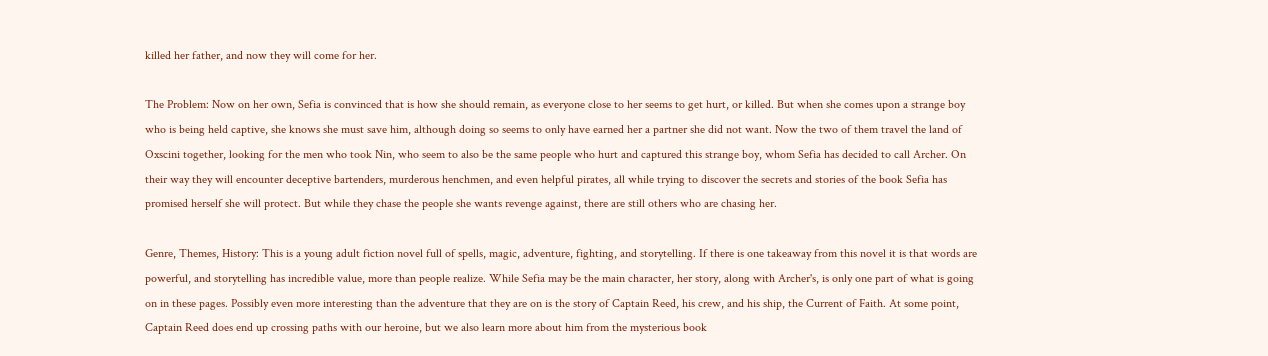killed her father, and now they will come for her.

The Problem: Now on her own, Sefia is convinced that is how she should remain, as everyone close to her seems to get hurt, or killed. But when she comes upon a strange boy who is being held captive, she knows she must save him, although doing so seems to only have earned her a partner she did not want. Now the two of them travel the land of Oxscini together, looking for the men who took Nin, who seem to also be the same people who hurt and captured this strange boy, whom Sefia has decided to call Archer. On their way they will encounter deceptive bartenders, murderous henchmen, and even helpful pirates, all while trying to discover the secrets and stories of the book Sefia has promised herself she will protect. But while they chase the people she wants revenge against, there are still others who are chasing her.

Genre, Themes, History: This is a young adult fiction novel full of spells, magic, adventure, fighting, and storytelling. If there is one takeaway from this novel it is that words are powerful, and storytelling has incredible value, more than people realize. While Sefia may be the main character, her story, along with Archer's, is only one part of what is going on in these pages. Possibly even more interesting than the adventure that they are on is the story of Captain Reed, his crew, and his ship, the Current of Faith. At some point, Captain Reed does end up crossing paths with our heroine, but we also learn more about him from the mysterious book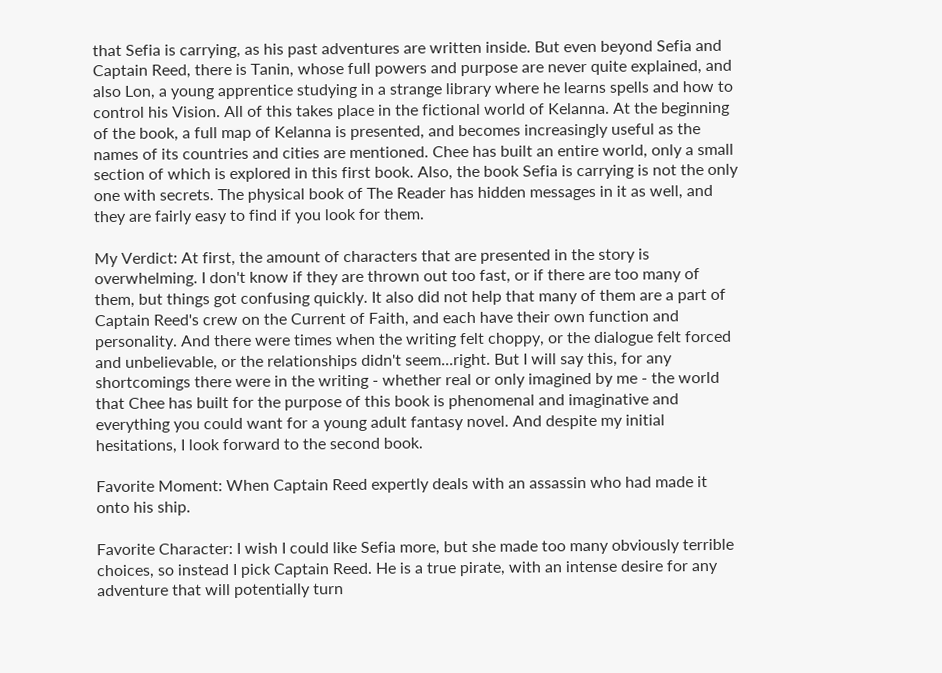that Sefia is carrying, as his past adventures are written inside. But even beyond Sefia and Captain Reed, there is Tanin, whose full powers and purpose are never quite explained, and also Lon, a young apprentice studying in a strange library where he learns spells and how to control his Vision. All of this takes place in the fictional world of Kelanna. At the beginning of the book, a full map of Kelanna is presented, and becomes increasingly useful as the names of its countries and cities are mentioned. Chee has built an entire world, only a small section of which is explored in this first book. Also, the book Sefia is carrying is not the only one with secrets. The physical book of The Reader has hidden messages in it as well, and they are fairly easy to find if you look for them.

My Verdict: At first, the amount of characters that are presented in the story is overwhelming. I don't know if they are thrown out too fast, or if there are too many of them, but things got confusing quickly. It also did not help that many of them are a part of Captain Reed's crew on the Current of Faith, and each have their own function and personality. And there were times when the writing felt choppy, or the dialogue felt forced and unbelievable, or the relationships didn't seem...right. But I will say this, for any shortcomings there were in the writing - whether real or only imagined by me - the world that Chee has built for the purpose of this book is phenomenal and imaginative and everything you could want for a young adult fantasy novel. And despite my initial hesitations, I look forward to the second book.

Favorite Moment: When Captain Reed expertly deals with an assassin who had made it onto his ship.

Favorite Character: I wish I could like Sefia more, but she made too many obviously terrible choices, so instead I pick Captain Reed. He is a true pirate, with an intense desire for any adventure that will potentially turn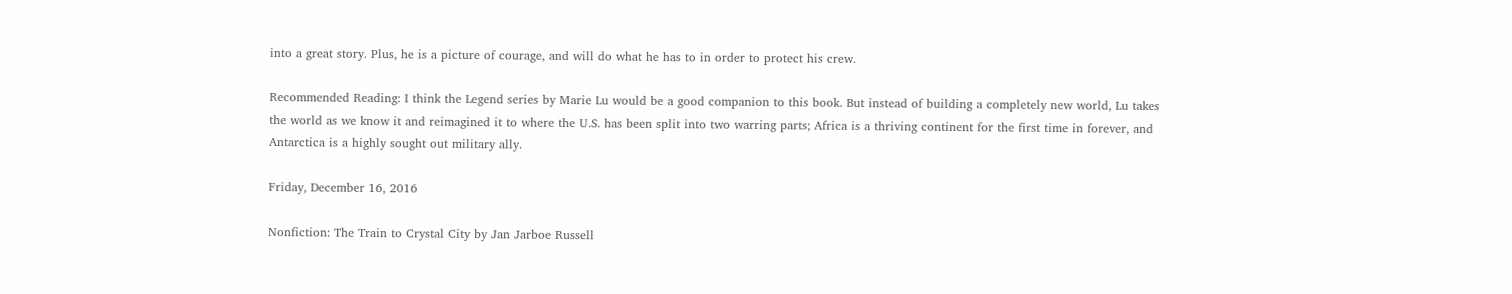into a great story. Plus, he is a picture of courage, and will do what he has to in order to protect his crew.

Recommended Reading: I think the Legend series by Marie Lu would be a good companion to this book. But instead of building a completely new world, Lu takes the world as we know it and reimagined it to where the U.S. has been split into two warring parts; Africa is a thriving continent for the first time in forever, and Antarctica is a highly sought out military ally.

Friday, December 16, 2016

Nonfiction: The Train to Crystal City by Jan Jarboe Russell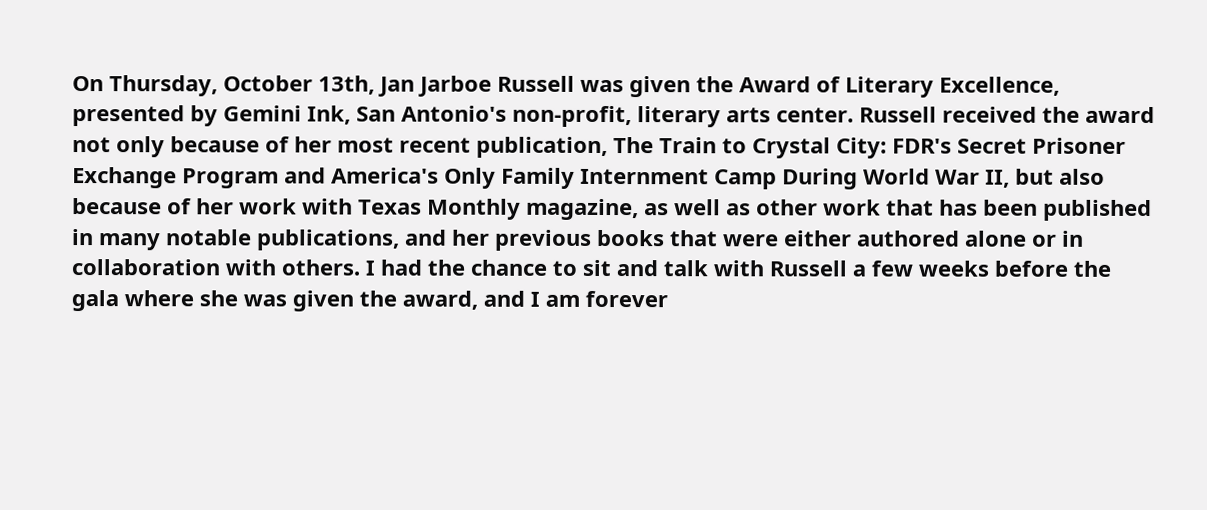On Thursday, October 13th, Jan Jarboe Russell was given the Award of Literary Excellence, presented by Gemini Ink, San Antonio's non-profit, literary arts center. Russell received the award not only because of her most recent publication, The Train to Crystal City: FDR's Secret Prisoner Exchange Program and America's Only Family Internment Camp During World War II, but also because of her work with Texas Monthly magazine, as well as other work that has been published in many notable publications, and her previous books that were either authored alone or in collaboration with others. I had the chance to sit and talk with Russell a few weeks before the gala where she was given the award, and I am forever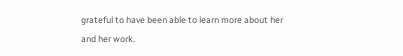grateful to have been able to learn more about her and her work.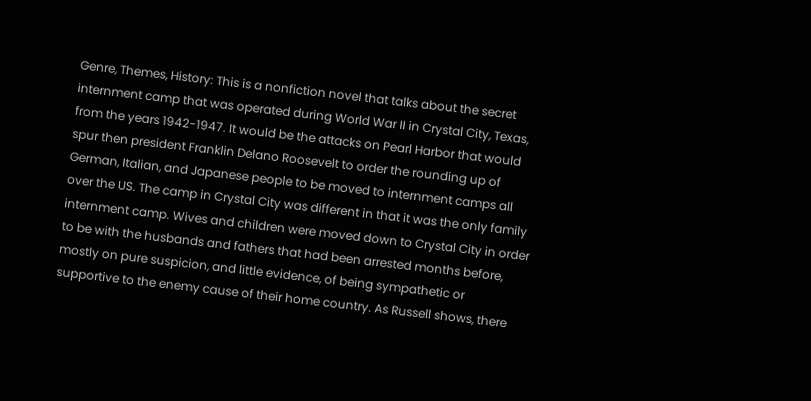Genre, Themes, History: This is a nonfiction novel that talks about the secret internment camp that was operated during World War II in Crystal City, Texas, from the years 1942-1947. It would be the attacks on Pearl Harbor that would spur then president Franklin Delano Roosevelt to order the rounding up of German, Italian, and Japanese people to be moved to internment camps all over the US. The camp in Crystal City was different in that it was the only family internment camp. Wives and children were moved down to Crystal City in order to be with the husbands and fathers that had been arrested months before, mostly on pure suspicion, and little evidence, of being sympathetic or supportive to the enemy cause of their home country. As Russell shows, there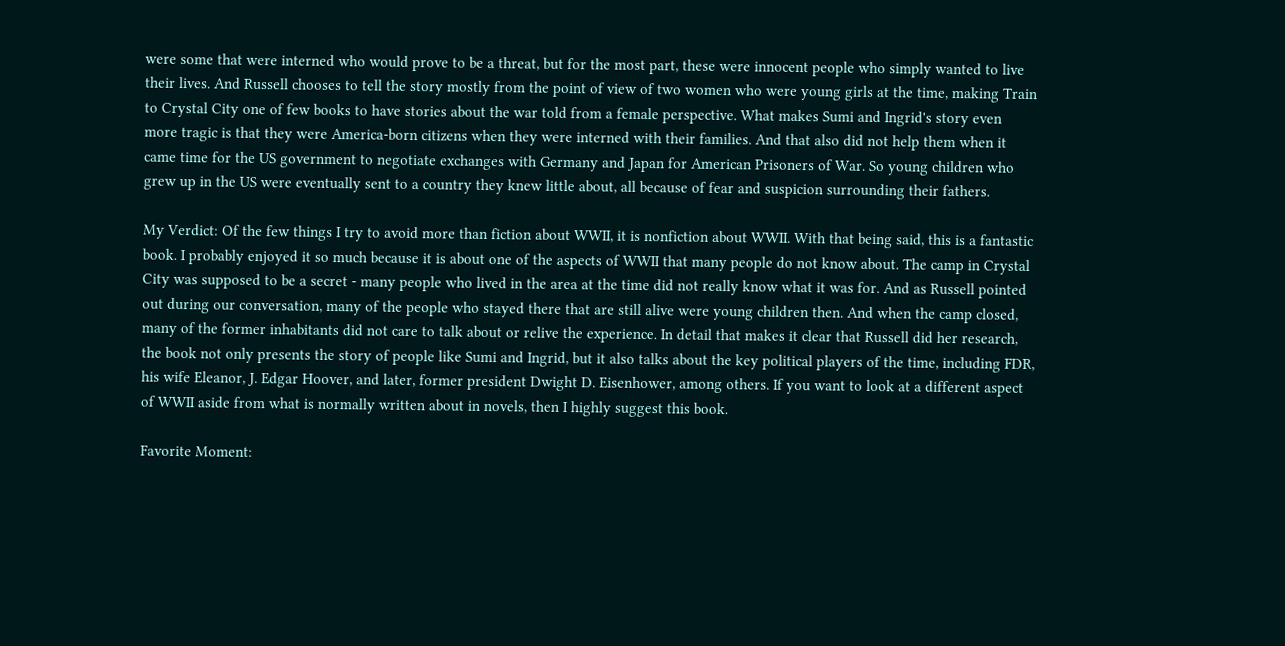were some that were interned who would prove to be a threat, but for the most part, these were innocent people who simply wanted to live their lives. And Russell chooses to tell the story mostly from the point of view of two women who were young girls at the time, making Train to Crystal City one of few books to have stories about the war told from a female perspective. What makes Sumi and Ingrid's story even more tragic is that they were America-born citizens when they were interned with their families. And that also did not help them when it came time for the US government to negotiate exchanges with Germany and Japan for American Prisoners of War. So young children who grew up in the US were eventually sent to a country they knew little about, all because of fear and suspicion surrounding their fathers.

My Verdict: Of the few things I try to avoid more than fiction about WWII, it is nonfiction about WWII. With that being said, this is a fantastic book. I probably enjoyed it so much because it is about one of the aspects of WWII that many people do not know about. The camp in Crystal City was supposed to be a secret - many people who lived in the area at the time did not really know what it was for. And as Russell pointed out during our conversation, many of the people who stayed there that are still alive were young children then. And when the camp closed, many of the former inhabitants did not care to talk about or relive the experience. In detail that makes it clear that Russell did her research, the book not only presents the story of people like Sumi and Ingrid, but it also talks about the key political players of the time, including FDR, his wife Eleanor, J. Edgar Hoover, and later, former president Dwight D. Eisenhower, among others. If you want to look at a different aspect of WWII aside from what is normally written about in novels, then I highly suggest this book.

Favorite Moment: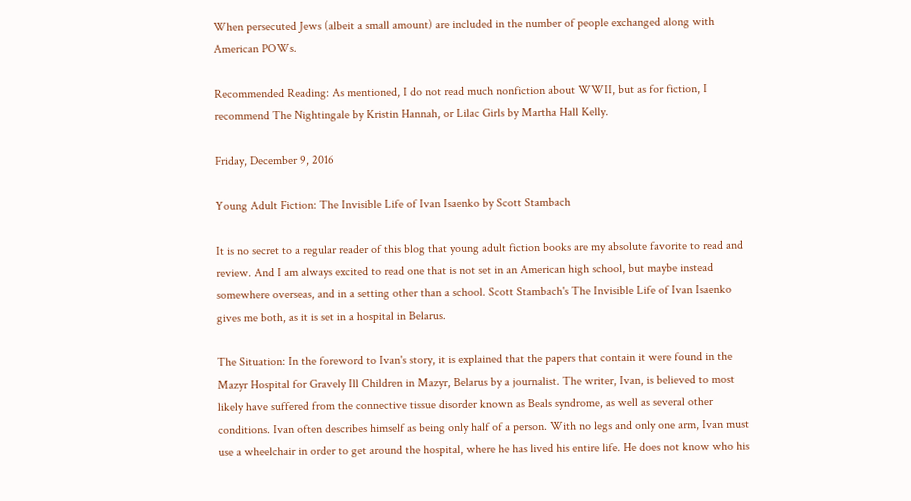When persecuted Jews (albeit a small amount) are included in the number of people exchanged along with American POWs.

Recommended Reading: As mentioned, I do not read much nonfiction about WWII, but as for fiction, I recommend The Nightingale by Kristin Hannah, or Lilac Girls by Martha Hall Kelly.

Friday, December 9, 2016

Young Adult Fiction: The Invisible Life of Ivan Isaenko by Scott Stambach

It is no secret to a regular reader of this blog that young adult fiction books are my absolute favorite to read and review. And I am always excited to read one that is not set in an American high school, but maybe instead somewhere overseas, and in a setting other than a school. Scott Stambach's The Invisible Life of Ivan Isaenko gives me both, as it is set in a hospital in Belarus.

The Situation: In the foreword to Ivan's story, it is explained that the papers that contain it were found in the Mazyr Hospital for Gravely Ill Children in Mazyr, Belarus by a journalist. The writer, Ivan, is believed to most likely have suffered from the connective tissue disorder known as Beals syndrome, as well as several other conditions. Ivan often describes himself as being only half of a person. With no legs and only one arm, Ivan must use a wheelchair in order to get around the hospital, where he has lived his entire life. He does not know who his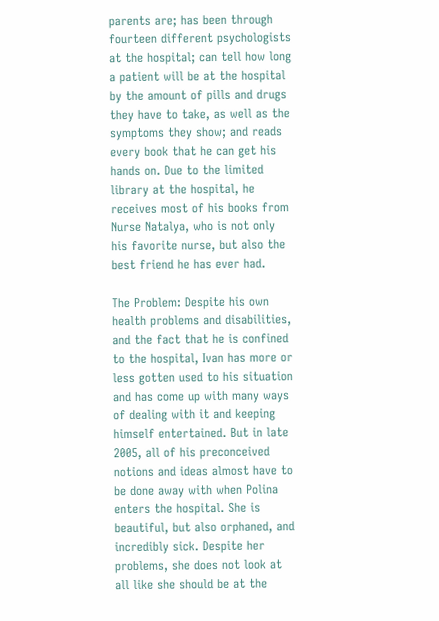parents are; has been through fourteen different psychologists at the hospital; can tell how long a patient will be at the hospital by the amount of pills and drugs they have to take, as well as the symptoms they show; and reads every book that he can get his hands on. Due to the limited library at the hospital, he receives most of his books from Nurse Natalya, who is not only his favorite nurse, but also the best friend he has ever had.

The Problem: Despite his own health problems and disabilities, and the fact that he is confined to the hospital, Ivan has more or less gotten used to his situation and has come up with many ways of dealing with it and keeping himself entertained. But in late 2005, all of his preconceived notions and ideas almost have to be done away with when Polina enters the hospital. She is beautiful, but also orphaned, and incredibly sick. Despite her problems, she does not look at all like she should be at the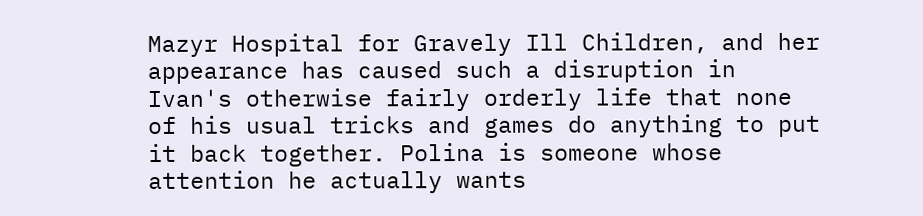Mazyr Hospital for Gravely Ill Children, and her appearance has caused such a disruption in Ivan's otherwise fairly orderly life that none of his usual tricks and games do anything to put it back together. Polina is someone whose attention he actually wants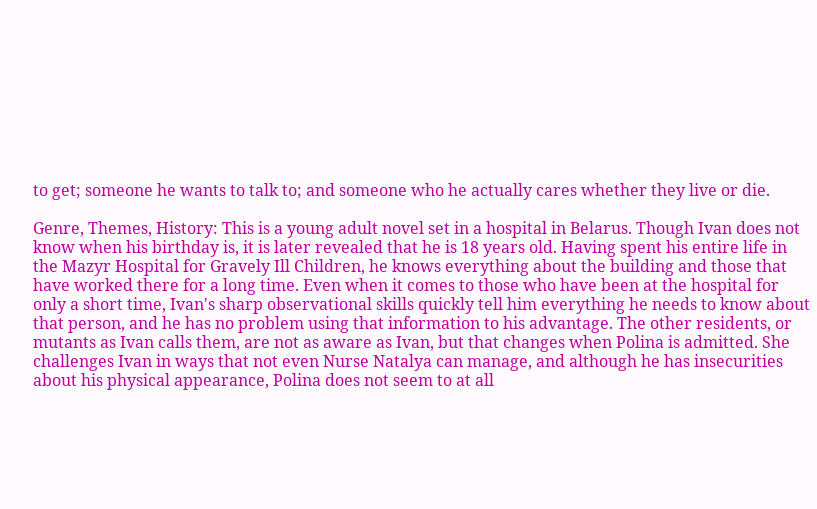to get; someone he wants to talk to; and someone who he actually cares whether they live or die.

Genre, Themes, History: This is a young adult novel set in a hospital in Belarus. Though Ivan does not know when his birthday is, it is later revealed that he is 18 years old. Having spent his entire life in the Mazyr Hospital for Gravely Ill Children, he knows everything about the building and those that have worked there for a long time. Even when it comes to those who have been at the hospital for only a short time, Ivan's sharp observational skills quickly tell him everything he needs to know about that person, and he has no problem using that information to his advantage. The other residents, or mutants as Ivan calls them, are not as aware as Ivan, but that changes when Polina is admitted. She challenges Ivan in ways that not even Nurse Natalya can manage, and although he has insecurities about his physical appearance, Polina does not seem to at all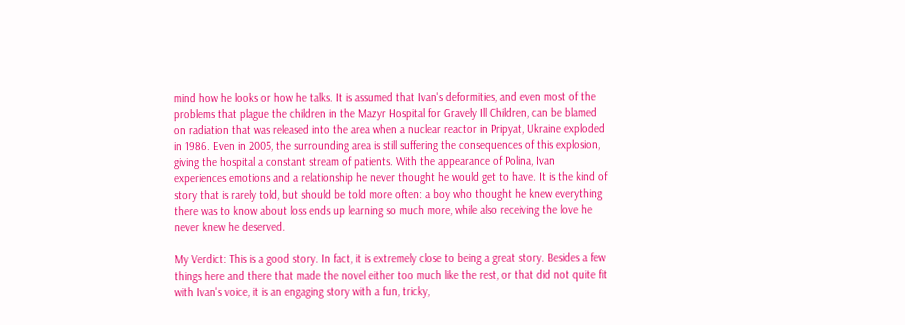mind how he looks or how he talks. It is assumed that Ivan's deformities, and even most of the problems that plague the children in the Mazyr Hospital for Gravely Ill Children, can be blamed on radiation that was released into the area when a nuclear reactor in Pripyat, Ukraine exploded in 1986. Even in 2005, the surrounding area is still suffering the consequences of this explosion, giving the hospital a constant stream of patients. With the appearance of Polina, Ivan experiences emotions and a relationship he never thought he would get to have. It is the kind of story that is rarely told, but should be told more often: a boy who thought he knew everything there was to know about loss ends up learning so much more, while also receiving the love he never knew he deserved.

My Verdict: This is a good story. In fact, it is extremely close to being a great story. Besides a few things here and there that made the novel either too much like the rest, or that did not quite fit with Ivan's voice, it is an engaging story with a fun, tricky,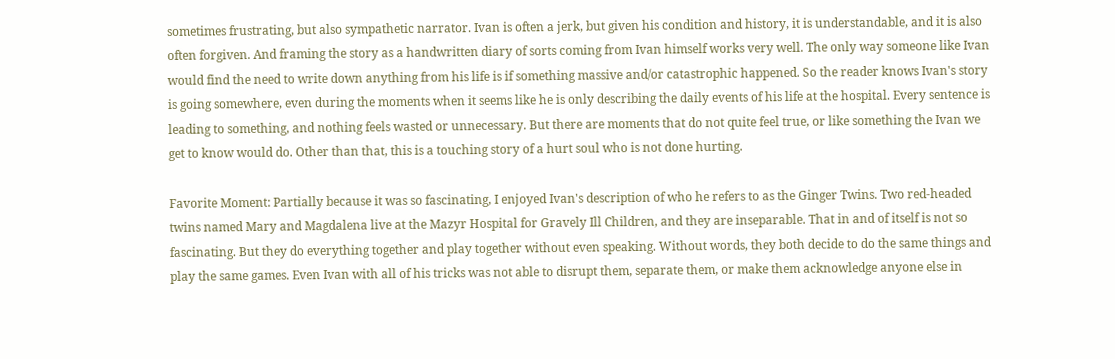sometimes frustrating, but also sympathetic narrator. Ivan is often a jerk, but given his condition and history, it is understandable, and it is also often forgiven. And framing the story as a handwritten diary of sorts coming from Ivan himself works very well. The only way someone like Ivan would find the need to write down anything from his life is if something massive and/or catastrophic happened. So the reader knows Ivan's story is going somewhere, even during the moments when it seems like he is only describing the daily events of his life at the hospital. Every sentence is leading to something, and nothing feels wasted or unnecessary. But there are moments that do not quite feel true, or like something the Ivan we get to know would do. Other than that, this is a touching story of a hurt soul who is not done hurting.

Favorite Moment: Partially because it was so fascinating, I enjoyed Ivan's description of who he refers to as the Ginger Twins. Two red-headed twins named Mary and Magdalena live at the Mazyr Hospital for Gravely Ill Children, and they are inseparable. That in and of itself is not so fascinating. But they do everything together and play together without even speaking. Without words, they both decide to do the same things and play the same games. Even Ivan with all of his tricks was not able to disrupt them, separate them, or make them acknowledge anyone else in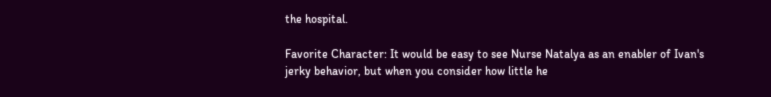the hospital.

Favorite Character: It would be easy to see Nurse Natalya as an enabler of Ivan's jerky behavior, but when you consider how little he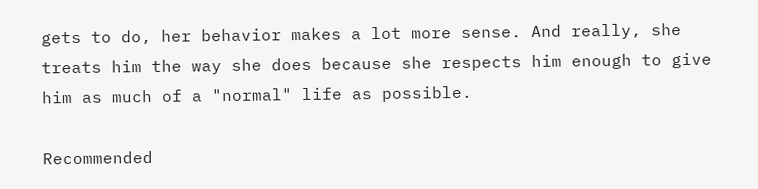gets to do, her behavior makes a lot more sense. And really, she treats him the way she does because she respects him enough to give him as much of a "normal" life as possible.

Recommended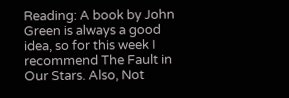Reading: A book by John Green is always a good idea, so for this week I recommend The Fault in Our Stars. Also, Not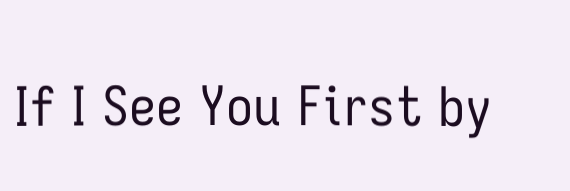If I See You First by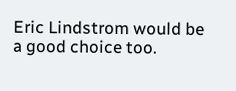Eric Lindstrom would be a good choice too.